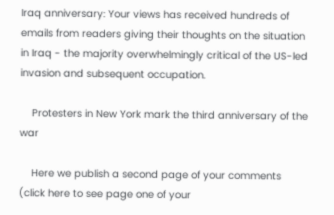Iraq anniversary: Your views has received hundreds of emails from readers giving their thoughts on the situation in Iraq - the majority overwhelmingly critical of the US-led invasion and subsequent occupation.

    Protesters in New York mark the third anniversary of the war

    Here we publish a second page of your comments (click here to see page one of your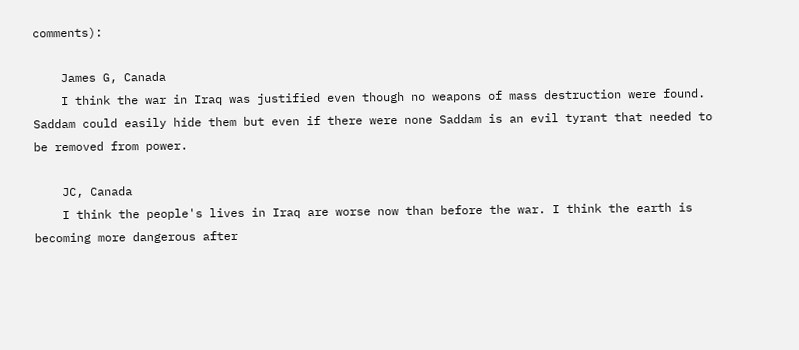comments):

    James G, Canada
    I think the war in Iraq was justified even though no weapons of mass destruction were found. Saddam could easily hide them but even if there were none Saddam is an evil tyrant that needed to be removed from power.

    JC, Canada
    I think the people's lives in Iraq are worse now than before the war. I think the earth is becoming more dangerous after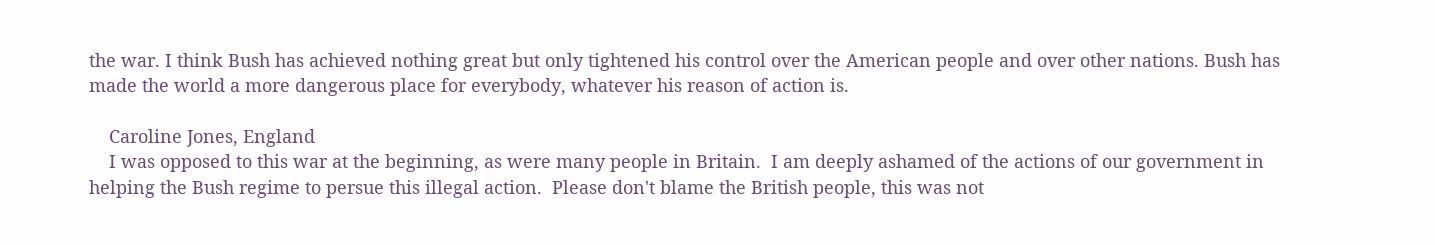the war. I think Bush has achieved nothing great but only tightened his control over the American people and over other nations. Bush has made the world a more dangerous place for everybody, whatever his reason of action is.

    Caroline Jones, England
    I was opposed to this war at the beginning, as were many people in Britain.  I am deeply ashamed of the actions of our government in helping the Bush regime to persue this illegal action.  Please don't blame the British people, this was not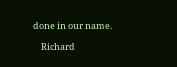done in our name.

    Richard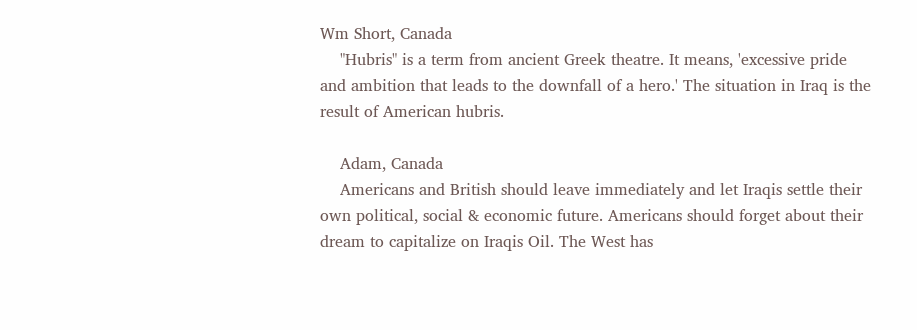Wm Short, Canada
    "Hubris" is a term from ancient Greek theatre. It means, 'excessive pride and ambition that leads to the downfall of a hero.' The situation in Iraq is the result of American hubris.

    Adam, Canada
    Americans and British should leave immediately and let Iraqis settle their own political, social & economic future. Americans should forget about their dream to capitalize on Iraqis Oil. The West has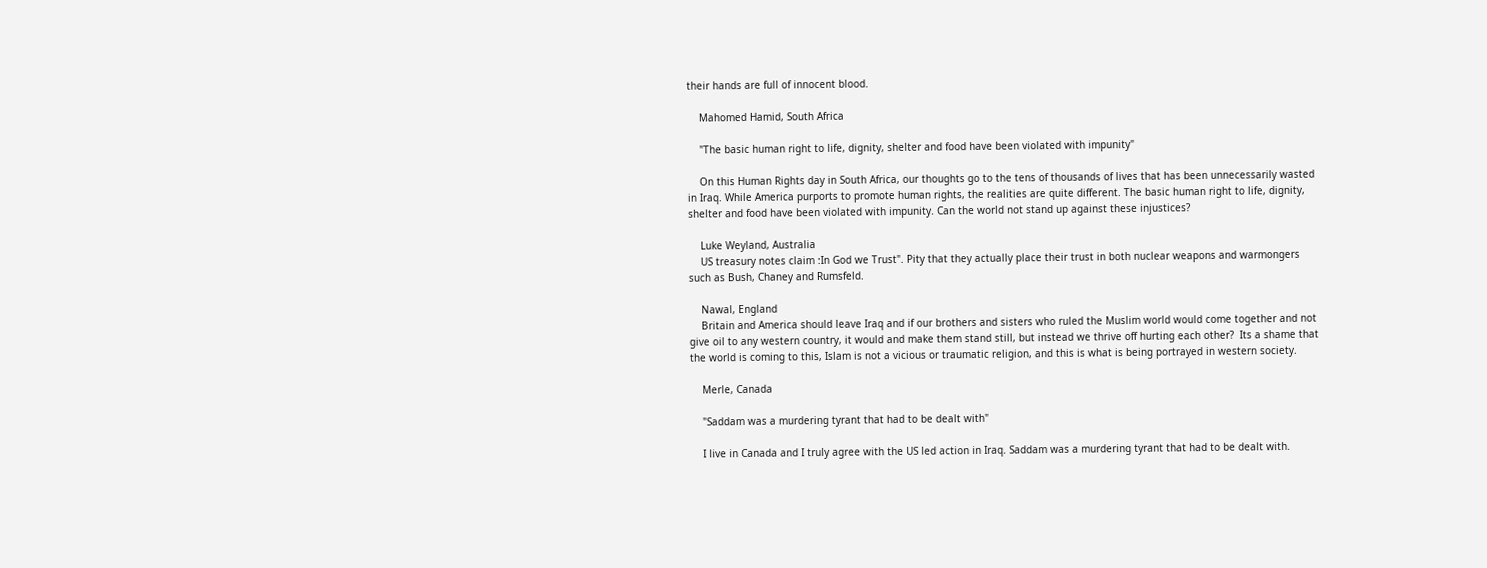their hands are full of innocent blood.

    Mahomed Hamid, South Africa

    "The basic human right to life, dignity, shelter and food have been violated with impunity"

    On this Human Rights day in South Africa, our thoughts go to the tens of thousands of lives that has been unnecessarily wasted in Iraq. While America purports to promote human rights, the realities are quite different. The basic human right to life, dignity, shelter and food have been violated with impunity. Can the world not stand up against these injustices?

    Luke Weyland, Australia
    US treasury notes claim :In God we Trust". Pity that they actually place their trust in both nuclear weapons and warmongers such as Bush, Chaney and Rumsfeld.

    Nawal, England
    Britain and America should leave Iraq and if our brothers and sisters who ruled the Muslim world would come together and not give oil to any western country, it would and make them stand still, but instead we thrive off hurting each other?  Its a shame that the world is coming to this, Islam is not a vicious or traumatic religion, and this is what is being portrayed in western society.

    Merle, Canada

    "Saddam was a murdering tyrant that had to be dealt with"

    I live in Canada and I truly agree with the US led action in Iraq. Saddam was a murdering tyrant that had to be dealt with.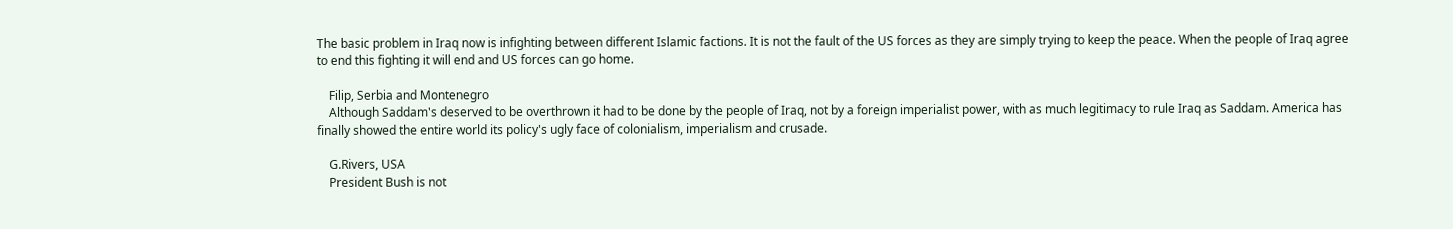The basic problem in Iraq now is infighting between different Islamic factions. It is not the fault of the US forces as they are simply trying to keep the peace. When the people of Iraq agree to end this fighting it will end and US forces can go home.

    Filip, Serbia and Montenegro
    Although Saddam's deserved to be overthrown it had to be done by the people of Iraq, not by a foreign imperialist power, with as much legitimacy to rule Iraq as Saddam. America has finally showed the entire world its policy's ugly face of colonialism, imperialism and crusade.

    G.Rivers, USA
    President Bush is not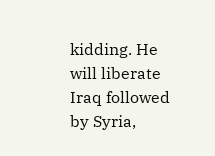kidding. He will liberate Iraq followed by Syria,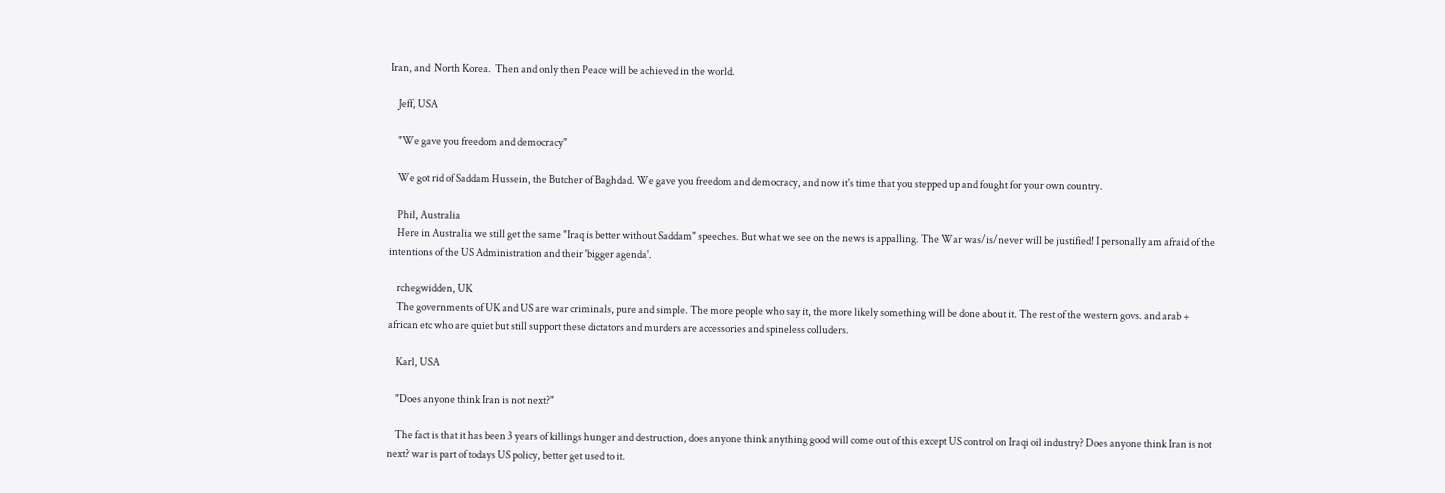Iran, and  North Korea.  Then and only then Peace will be achieved in the world.

    Jeff, USA

    "We gave you freedom and democracy"

    We got rid of Saddam Hussein, the Butcher of Baghdad. We gave you freedom and democracy, and now it's time that you stepped up and fought for your own country.

    Phil, Australia
    Here in Australia we still get the same "Iraq is better without Saddam" speeches. But what we see on the news is appalling. The War was/is/never will be justified! I personally am afraid of the intentions of the US Administration and their 'bigger agenda'.

    rchegwidden, UK
    The governments of UK and US are war criminals, pure and simple. The more people who say it, the more likely something will be done about it. The rest of the western govs. and arab + african etc who are quiet but still support these dictators and murders are accessories and spineless colluders.

    Karl, USA

    "Does anyone think Iran is not next?"

    The fact is that it has been 3 years of killings hunger and destruction, does anyone think anything good will come out of this except US control on Iraqi oil industry? Does anyone think Iran is not next? war is part of todays US policy, better get used to it.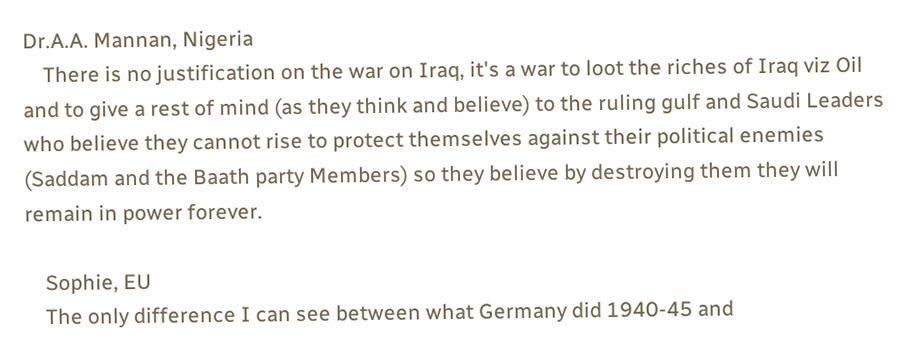Dr.A.A. Mannan, Nigeria
    There is no justification on the war on Iraq, it's a war to loot the riches of Iraq viz Oil and to give a rest of mind (as they think and believe) to the ruling gulf and Saudi Leaders who believe they cannot rise to protect themselves against their political enemies (Saddam and the Baath party Members) so they believe by destroying them they will remain in power forever.

    Sophie, EU
    The only difference I can see between what Germany did 1940-45 and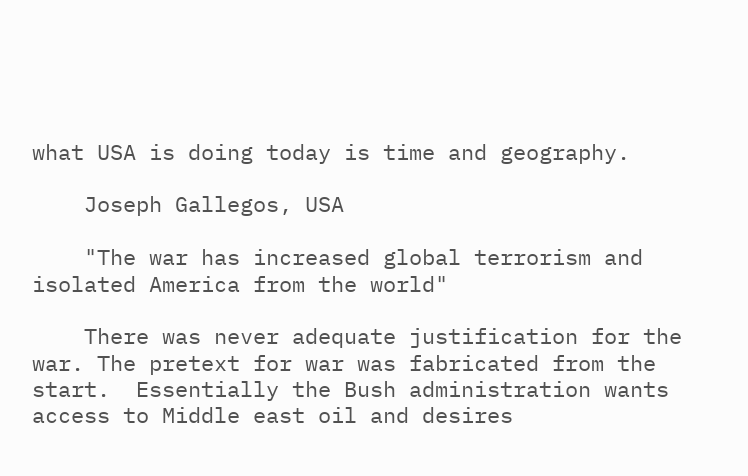what USA is doing today is time and geography.

    Joseph Gallegos, USA

    "The war has increased global terrorism and isolated America from the world"

    There was never adequate justification for the war. The pretext for war was fabricated from the start.  Essentially the Bush administration wants access to Middle east oil and desires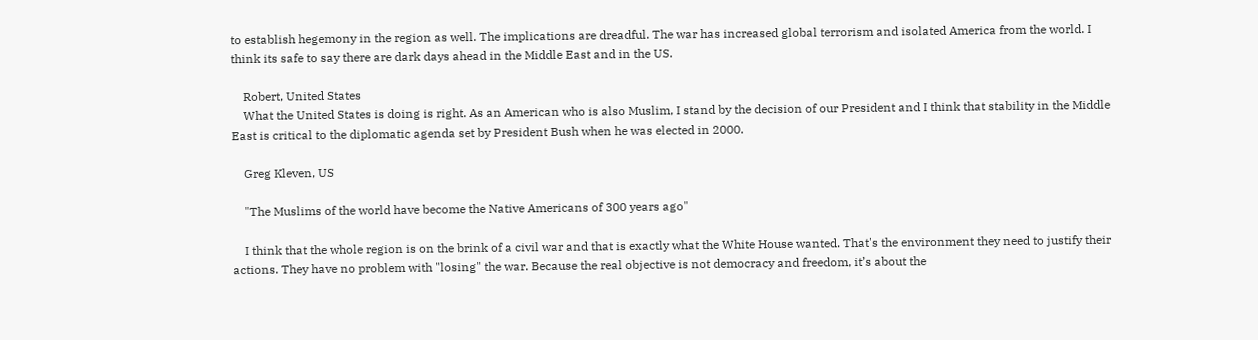to establish hegemony in the region as well. The implications are dreadful. The war has increased global terrorism and isolated America from the world. I think its safe to say there are dark days ahead in the Middle East and in the US.

    Robert, United States
    What the United States is doing is right. As an American who is also Muslim, I stand by the decision of our President and I think that stability in the Middle East is critical to the diplomatic agenda set by President Bush when he was elected in 2000.

    Greg Kleven, US

    "The Muslims of the world have become the Native Americans of 300 years ago"

    I think that the whole region is on the brink of a civil war and that is exactly what the White House wanted. That's the environment they need to justify their actions. They have no problem with "losing" the war. Because the real objective is not democracy and freedom, it’s about the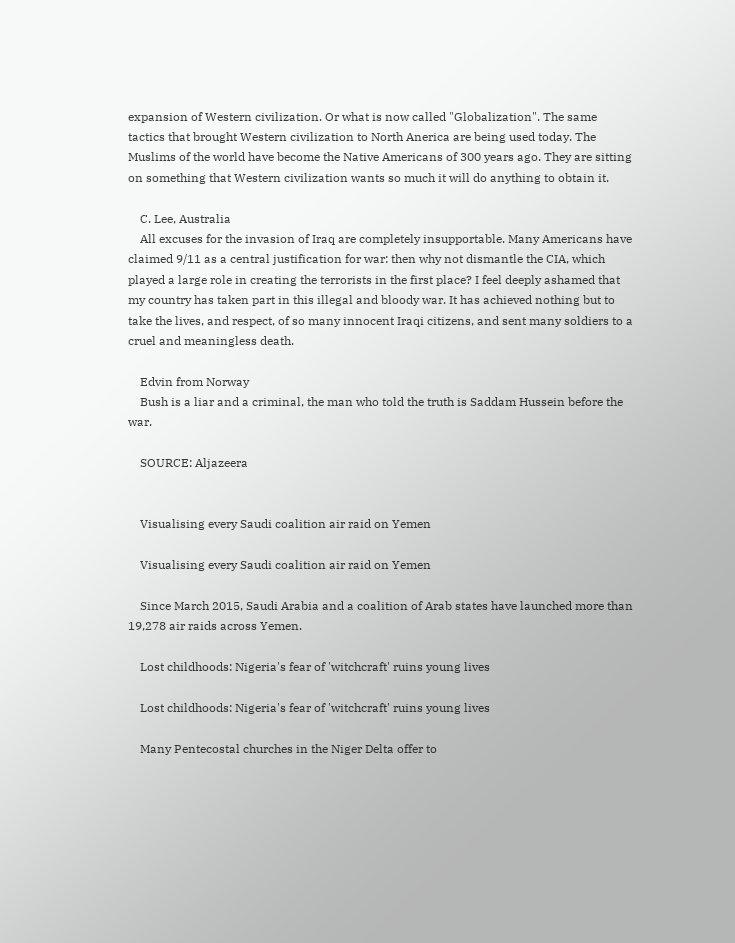expansion of Western civilization. Or what is now called "Globalization". The same tactics that brought Western civilization to North Anerica are being used today. The Muslims of the world have become the Native Americans of 300 years ago. They are sitting on something that Western civilization wants so much it will do anything to obtain it.

    C. Lee, Australia
    All excuses for the invasion of Iraq are completely insupportable. Many Americans have claimed 9/11 as a central justification for war: then why not dismantle the CIA, which played a large role in creating the terrorists in the first place? I feel deeply ashamed that my country has taken part in this illegal and bloody war. It has achieved nothing but to take the lives, and respect, of so many innocent Iraqi citizens, and sent many soldiers to a cruel and meaningless death.

    Edvin from Norway
    Bush is a liar and a criminal, the man who told the truth is Saddam Hussein before the war.

    SOURCE: Aljazeera


    Visualising every Saudi coalition air raid on Yemen

    Visualising every Saudi coalition air raid on Yemen

    Since March 2015, Saudi Arabia and a coalition of Arab states have launched more than 19,278 air raids across Yemen.

    Lost childhoods: Nigeria's fear of 'witchcraft' ruins young lives

    Lost childhoods: Nigeria's fear of 'witchcraft' ruins young lives

    Many Pentecostal churches in the Niger Delta offer to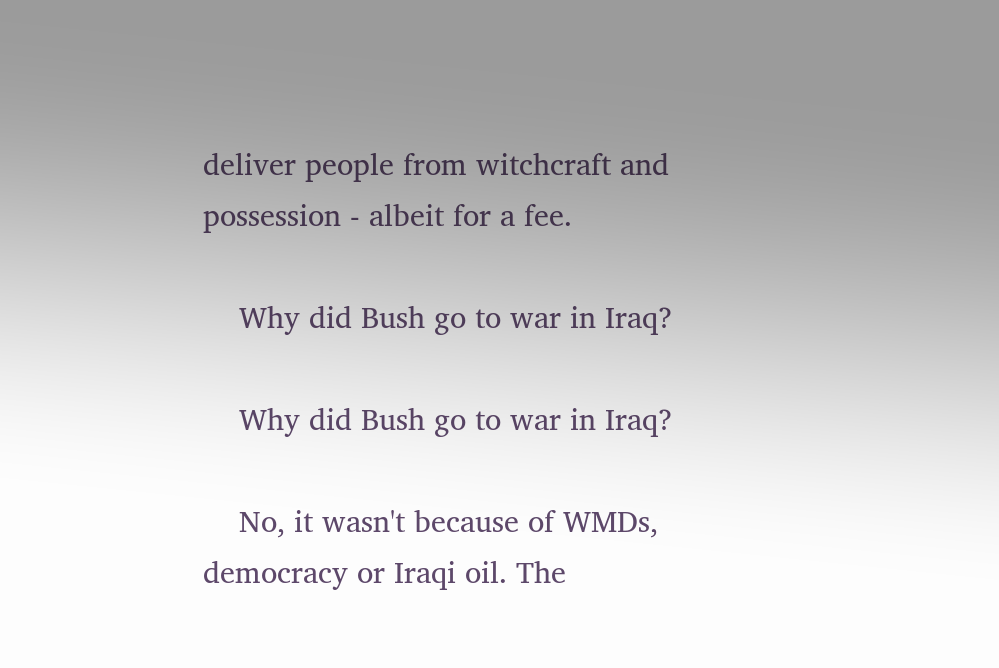deliver people from witchcraft and possession - albeit for a fee.

    Why did Bush go to war in Iraq?

    Why did Bush go to war in Iraq?

    No, it wasn't because of WMDs, democracy or Iraqi oil. The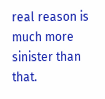real reason is much more sinister than that.